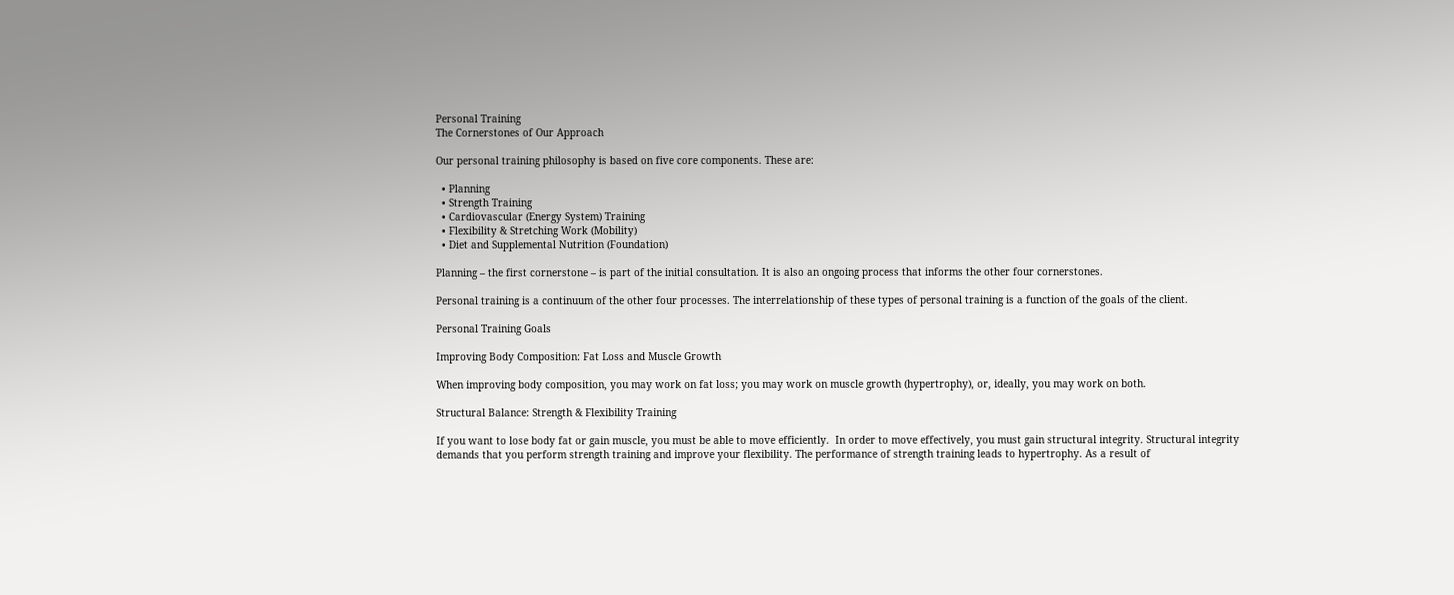Personal Training
The Cornerstones of Our Approach

Our personal training philosophy is based on five core components. These are:

  • Planning
  • Strength Training
  • Cardiovascular (Energy System) Training
  • Flexibility & Stretching Work (Mobility)
  • Diet and Supplemental Nutrition (Foundation)

Planning – the first cornerstone – is part of the initial consultation. It is also an ongoing process that informs the other four cornerstones.

Personal training is a continuum of the other four processes. The interrelationship of these types of personal training is a function of the goals of the client.

Personal Training Goals

Improving Body Composition: Fat Loss and Muscle Growth

When improving body composition, you may work on fat loss; you may work on muscle growth (hypertrophy), or, ideally, you may work on both.

Structural Balance: Strength & Flexibility Training

If you want to lose body fat or gain muscle, you must be able to move efficiently.  In order to move effectively, you must gain structural integrity. Structural integrity demands that you perform strength training and improve your flexibility. The performance of strength training leads to hypertrophy. As a result of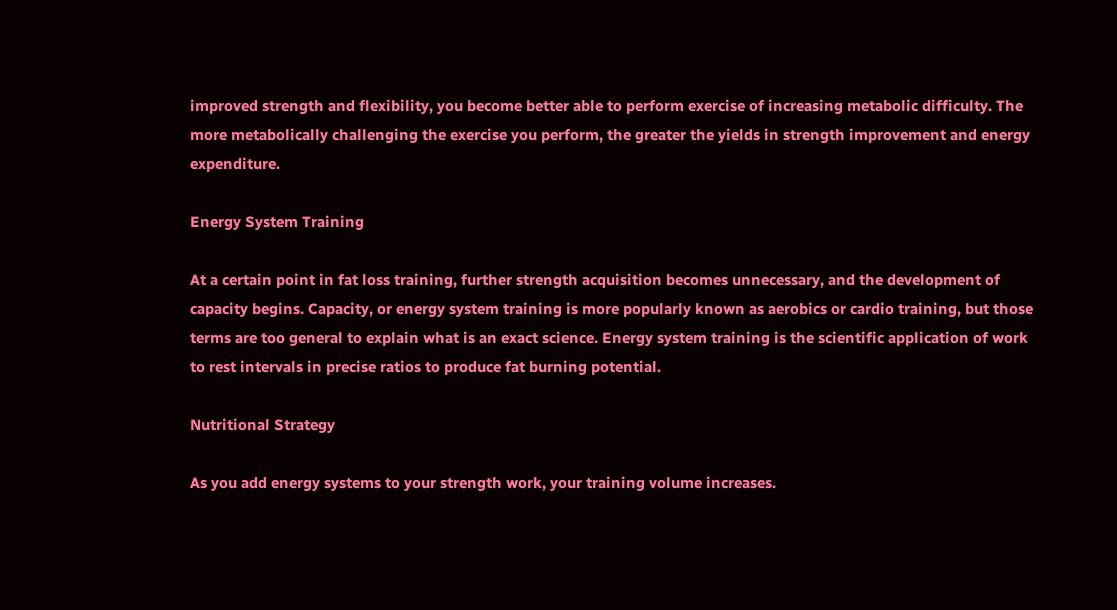improved strength and flexibility, you become better able to perform exercise of increasing metabolic difficulty. The more metabolically challenging the exercise you perform, the greater the yields in strength improvement and energy expenditure.

Energy System Training

At a certain point in fat loss training, further strength acquisition becomes unnecessary, and the development of capacity begins. Capacity, or energy system training is more popularly known as aerobics or cardio training, but those terms are too general to explain what is an exact science. Energy system training is the scientific application of work to rest intervals in precise ratios to produce fat burning potential.

Nutritional Strategy

As you add energy systems to your strength work, your training volume increases.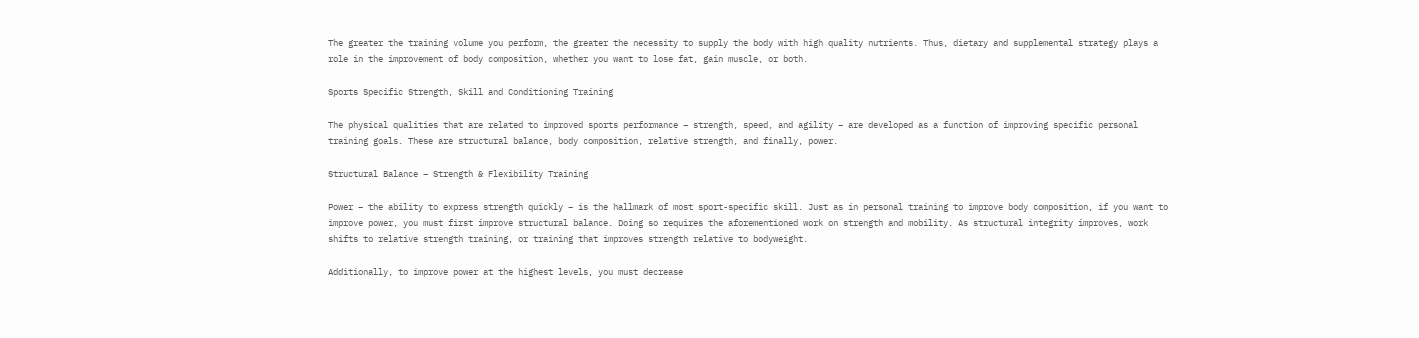The greater the training volume you perform, the greater the necessity to supply the body with high quality nutrients. Thus, dietary and supplemental strategy plays a role in the improvement of body composition, whether you want to lose fat, gain muscle, or both.

Sports Specific Strength, Skill and Conditioning Training

The physical qualities that are related to improved sports performance – strength, speed, and agility – are developed as a function of improving specific personal training goals. These are structural balance, body composition, relative strength, and finally, power.

Structural Balance – Strength & Flexibility Training

Power – the ability to express strength quickly – is the hallmark of most sport-specific skill. Just as in personal training to improve body composition, if you want to improve power, you must first improve structural balance. Doing so requires the aforementioned work on strength and mobility. As structural integrity improves, work shifts to relative strength training, or training that improves strength relative to bodyweight.

Additionally, to improve power at the highest levels, you must decrease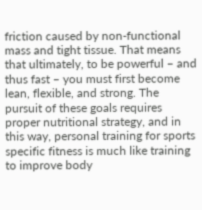friction caused by non-functional mass and tight tissue. That means that ultimately, to be powerful – and thus fast – you must first become lean, flexible, and strong. The pursuit of these goals requires proper nutritional strategy, and in this way, personal training for sports specific fitness is much like training to improve body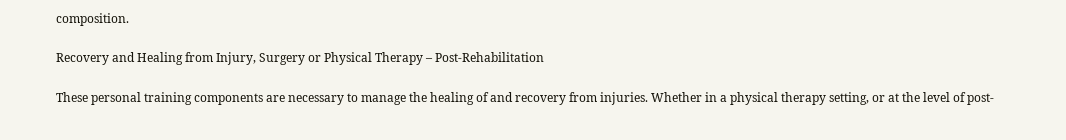composition.

Recovery and Healing from Injury, Surgery or Physical Therapy – Post-Rehabilitation

These personal training components are necessary to manage the healing of and recovery from injuries. Whether in a physical therapy setting, or at the level of post-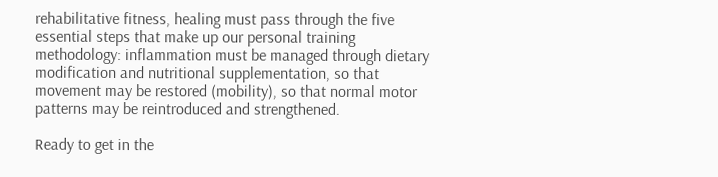rehabilitative fitness, healing must pass through the five essential steps that make up our personal training methodology: inflammation must be managed through dietary modification and nutritional supplementation, so that movement may be restored (mobility), so that normal motor patterns may be reintroduced and strengthened.

Ready to get in the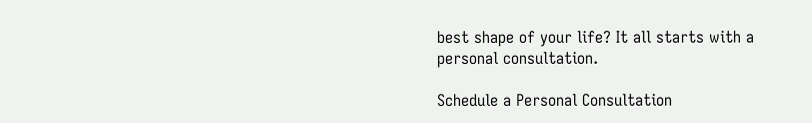best shape of your life? It all starts with a personal consultation.

Schedule a Personal Consultation